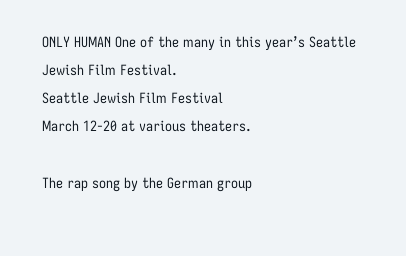ONLY HUMAN One of the many in this year’s Seattle Jewish Film Festival.
Seattle Jewish Film Festival
March 12-20 at various theaters.

The rap song by the German group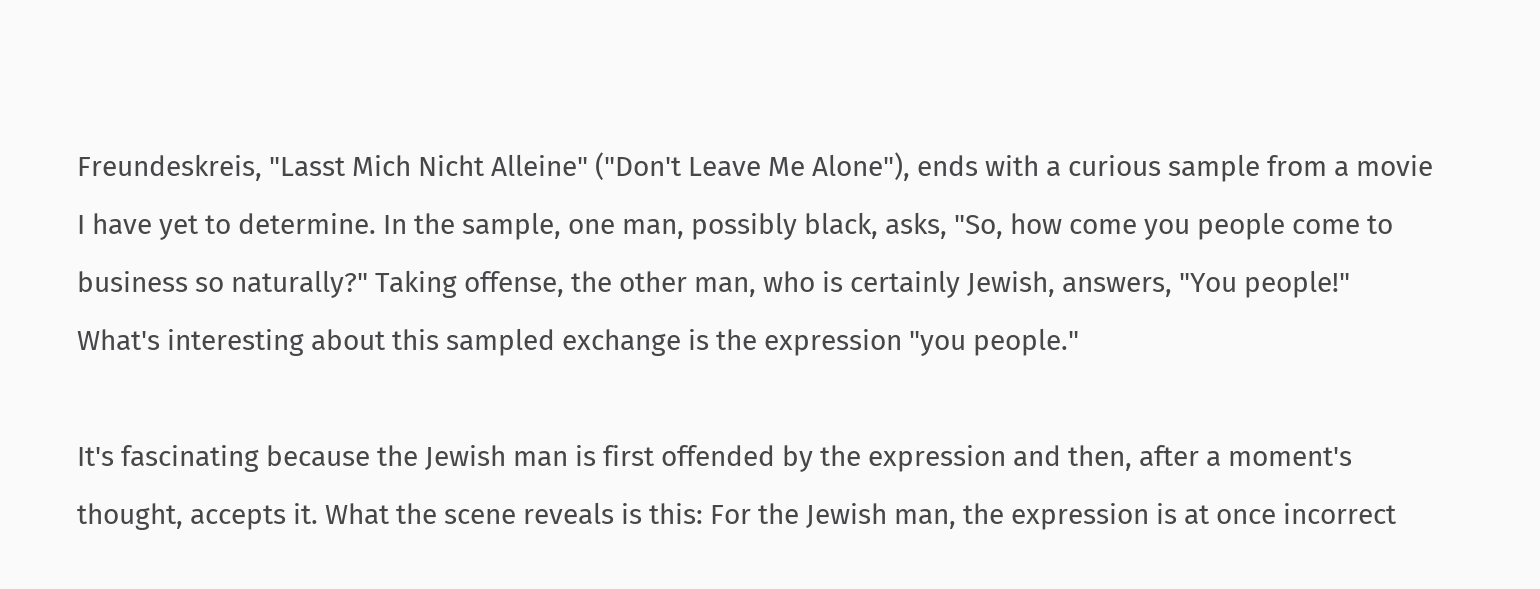Freundeskreis, "Lasst Mich Nicht Alleine" ("Don't Leave Me Alone"), ends with a curious sample from a movie I have yet to determine. In the sample, one man, possibly black, asks, "So, how come you people come to business so naturally?" Taking offense, the other man, who is certainly Jewish, answers, "You people!" What's interesting about this sampled exchange is the expression "you people."

It's fascinating because the Jewish man is first offended by the expression and then, after a moment's thought, accepts it. What the scene reveals is this: For the Jewish man, the expression is at once incorrect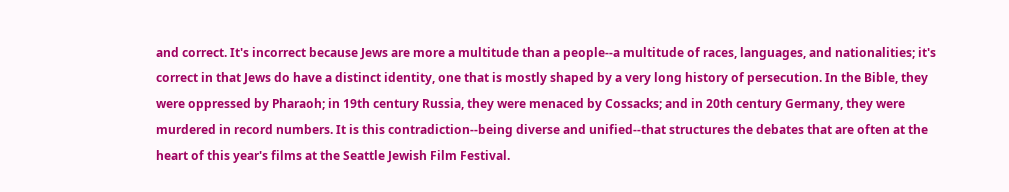and correct. It's incorrect because Jews are more a multitude than a people--a multitude of races, languages, and nationalities; it's correct in that Jews do have a distinct identity, one that is mostly shaped by a very long history of persecution. In the Bible, they were oppressed by Pharaoh; in 19th century Russia, they were menaced by Cossacks; and in 20th century Germany, they were murdered in record numbers. It is this contradiction--being diverse and unified--that structures the debates that are often at the heart of this year's films at the Seattle Jewish Film Festival.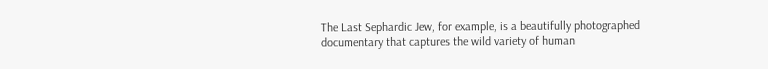The Last Sephardic Jew, for example, is a beautifully photographed documentary that captures the wild variety of human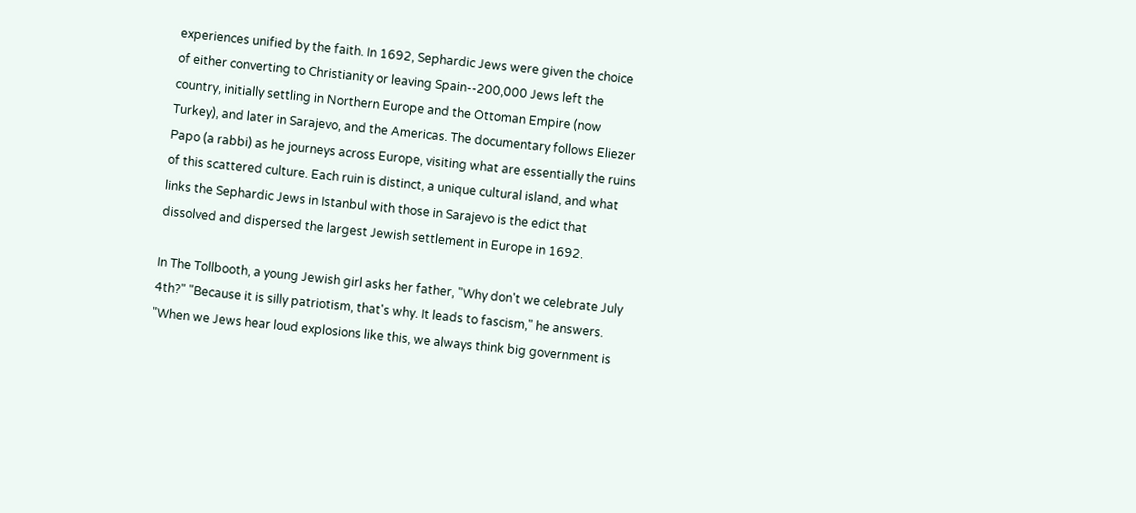experiences unified by the faith. In 1692, Sephardic Jews were given the choice of either converting to Christianity or leaving Spain--200,000 Jews left the country, initially settling in Northern Europe and the Ottoman Empire (now Turkey), and later in Sarajevo, and the Americas. The documentary follows Eliezer Papo (a rabbi) as he journeys across Europe, visiting what are essentially the ruins of this scattered culture. Each ruin is distinct, a unique cultural island, and what links the Sephardic Jews in Istanbul with those in Sarajevo is the edict that dissolved and dispersed the largest Jewish settlement in Europe in 1692.

In The Tollbooth, a young Jewish girl asks her father, "Why don't we celebrate July 4th?" "Because it is silly patriotism, that's why. It leads to fascism," he answers. "When we Jews hear loud explosions like this, we always think big government is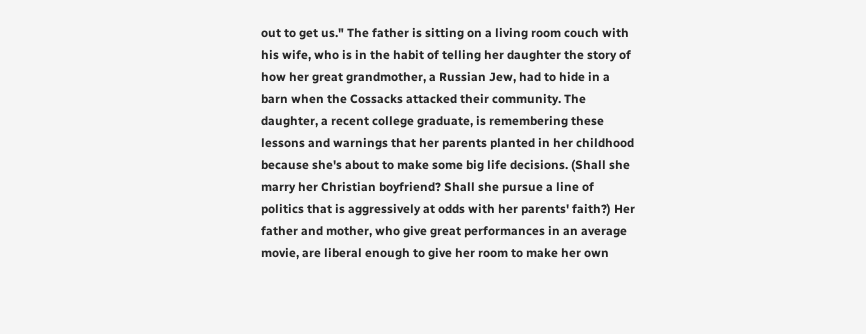out to get us." The father is sitting on a living room couch with his wife, who is in the habit of telling her daughter the story of how her great grandmother, a Russian Jew, had to hide in a barn when the Cossacks attacked their community. The daughter, a recent college graduate, is remembering these lessons and warnings that her parents planted in her childhood because she's about to make some big life decisions. (Shall she marry her Christian boyfriend? Shall she pursue a line of politics that is aggressively at odds with her parents' faith?) Her father and mother, who give great performances in an average movie, are liberal enough to give her room to make her own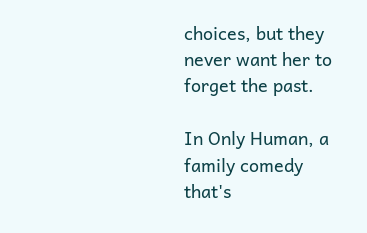choices, but they never want her to forget the past.

In Only Human, a family comedy that's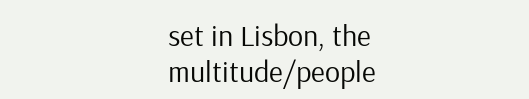set in Lisbon, the multitude/people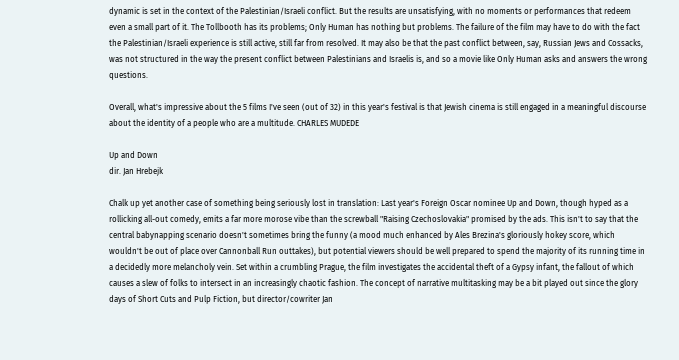dynamic is set in the context of the Palestinian/Israeli conflict. But the results are unsatisfying, with no moments or performances that redeem even a small part of it. The Tollbooth has its problems; Only Human has nothing but problems. The failure of the film may have to do with the fact the Palestinian/Israeli experience is still active, still far from resolved. It may also be that the past conflict between, say, Russian Jews and Cossacks, was not structured in the way the present conflict between Palestinians and Israelis is, and so a movie like Only Human asks and answers the wrong questions.

Overall, what's impressive about the 5 films I've seen (out of 32) in this year's festival is that Jewish cinema is still engaged in a meaningful discourse about the identity of a people who are a multitude. CHARLES MUDEDE

Up and Down
dir. Jan Hrebejk

Chalk up yet another case of something being seriously lost in translation: Last year's Foreign Oscar nominee Up and Down, though hyped as a rollicking all-out comedy, emits a far more morose vibe than the screwball "Raising Czechoslovakia" promised by the ads. This isn't to say that the central babynapping scenario doesn't sometimes bring the funny (a mood much enhanced by Ales Brezina's gloriously hokey score, which wouldn't be out of place over Cannonball Run outtakes), but potential viewers should be well prepared to spend the majority of its running time in a decidedly more melancholy vein. Set within a crumbling Prague, the film investigates the accidental theft of a Gypsy infant, the fallout of which causes a slew of folks to intersect in an increasingly chaotic fashion. The concept of narrative multitasking may be a bit played out since the glory days of Short Cuts and Pulp Fiction, but director/cowriter Jan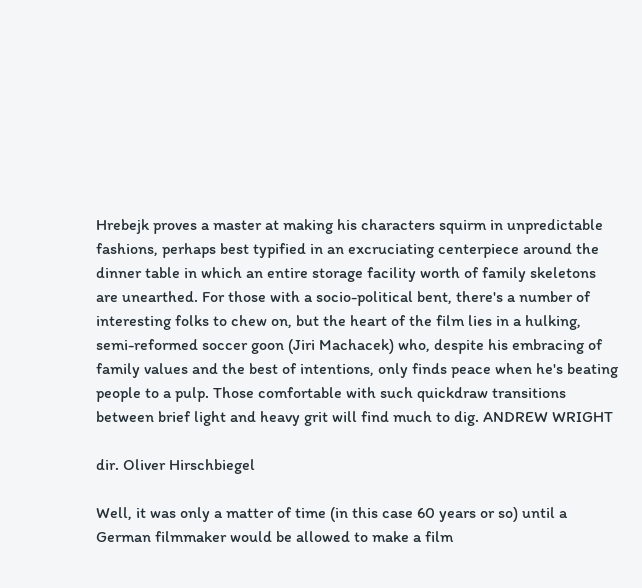Hrebejk proves a master at making his characters squirm in unpredictable fashions, perhaps best typified in an excruciating centerpiece around the dinner table in which an entire storage facility worth of family skeletons are unearthed. For those with a socio-political bent, there's a number of interesting folks to chew on, but the heart of the film lies in a hulking, semi-reformed soccer goon (Jiri Machacek) who, despite his embracing of family values and the best of intentions, only finds peace when he's beating people to a pulp. Those comfortable with such quickdraw transitions between brief light and heavy grit will find much to dig. ANDREW WRIGHT

dir. Oliver Hirschbiegel

Well, it was only a matter of time (in this case 60 years or so) until a German filmmaker would be allowed to make a film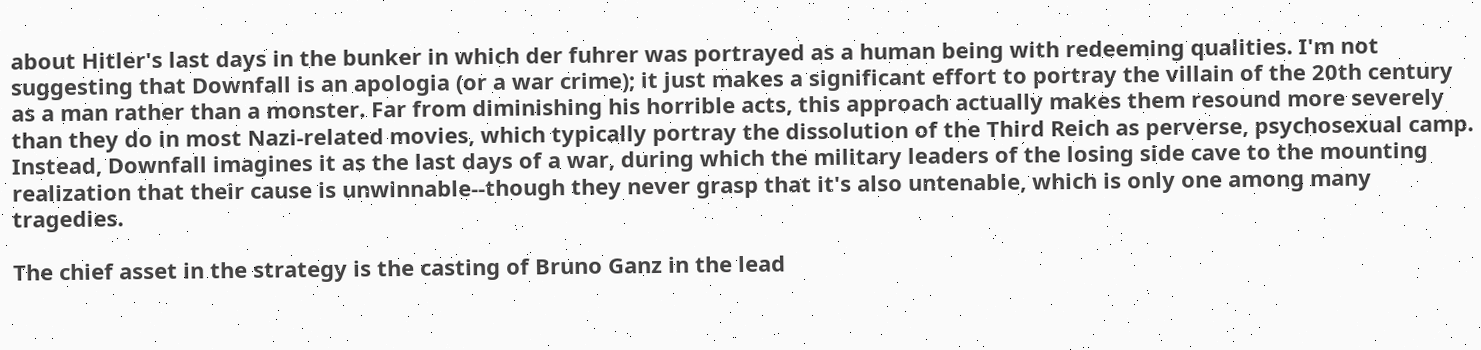about Hitler's last days in the bunker in which der fuhrer was portrayed as a human being with redeeming qualities. I'm not suggesting that Downfall is an apologia (or a war crime); it just makes a significant effort to portray the villain of the 20th century as a man rather than a monster. Far from diminishing his horrible acts, this approach actually makes them resound more severely than they do in most Nazi-related movies, which typically portray the dissolution of the Third Reich as perverse, psychosexual camp. Instead, Downfall imagines it as the last days of a war, during which the military leaders of the losing side cave to the mounting realization that their cause is unwinnable--though they never grasp that it's also untenable, which is only one among many tragedies.

The chief asset in the strategy is the casting of Bruno Ganz in the lead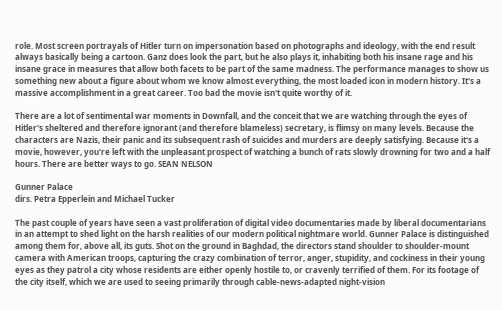role. Most screen portrayals of Hitler turn on impersonation based on photographs and ideology, with the end result always basically being a cartoon. Ganz does look the part, but he also plays it, inhabiting both his insane rage and his insane grace in measures that allow both facets to be part of the same madness. The performance manages to show us something new about a figure about whom we know almost everything, the most loaded icon in modern history. It's a massive accomplishment in a great career. Too bad the movie isn't quite worthy of it.

There are a lot of sentimental war moments in Downfall, and the conceit that we are watching through the eyes of Hitler's sheltered and therefore ignorant (and therefore blameless) secretary, is flimsy on many levels. Because the characters are Nazis, their panic and its subsequent rash of suicides and murders are deeply satisfying. Because it's a movie, however, you're left with the unpleasant prospect of watching a bunch of rats slowly drowning for two and a half hours. There are better ways to go. SEAN NELSON

Gunner Palace
dirs. Petra Epperlein and Michael Tucker

The past couple of years have seen a vast proliferation of digital video documentaries made by liberal documentarians in an attempt to shed light on the harsh realities of our modern political nightmare world. Gunner Palace is distinguished among them for, above all, its guts. Shot on the ground in Baghdad, the directors stand shoulder to shoulder-mount camera with American troops, capturing the crazy combination of terror, anger, stupidity, and cockiness in their young eyes as they patrol a city whose residents are either openly hostile to, or cravenly terrified of them. For its footage of the city itself, which we are used to seeing primarily through cable-news-adapted night-vision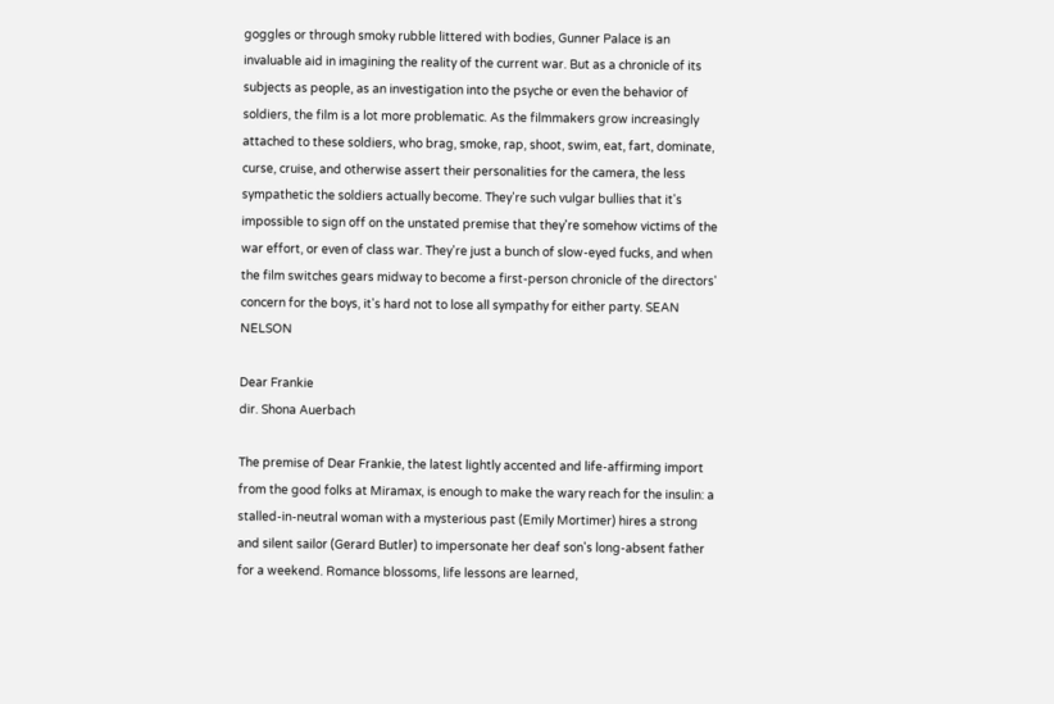goggles or through smoky rubble littered with bodies, Gunner Palace is an invaluable aid in imagining the reality of the current war. But as a chronicle of its subjects as people, as an investigation into the psyche or even the behavior of soldiers, the film is a lot more problematic. As the filmmakers grow increasingly attached to these soldiers, who brag, smoke, rap, shoot, swim, eat, fart, dominate, curse, cruise, and otherwise assert their personalities for the camera, the less sympathetic the soldiers actually become. They're such vulgar bullies that it's impossible to sign off on the unstated premise that they're somehow victims of the war effort, or even of class war. They're just a bunch of slow-eyed fucks, and when the film switches gears midway to become a first-person chronicle of the directors' concern for the boys, it's hard not to lose all sympathy for either party. SEAN NELSON

Dear Frankie
dir. Shona Auerbach

The premise of Dear Frankie, the latest lightly accented and life-affirming import from the good folks at Miramax, is enough to make the wary reach for the insulin: a stalled-in-neutral woman with a mysterious past (Emily Mortimer) hires a strong and silent sailor (Gerard Butler) to impersonate her deaf son's long-absent father for a weekend. Romance blossoms, life lessons are learned,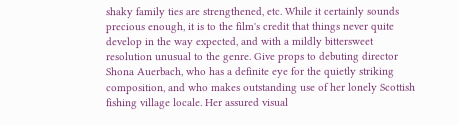shaky family ties are strengthened, etc. While it certainly sounds precious enough, it is to the film's credit that things never quite develop in the way expected, and with a mildly bittersweet resolution unusual to the genre. Give props to debuting director Shona Auerbach, who has a definite eye for the quietly striking composition, and who makes outstanding use of her lonely Scottish fishing village locale. Her assured visual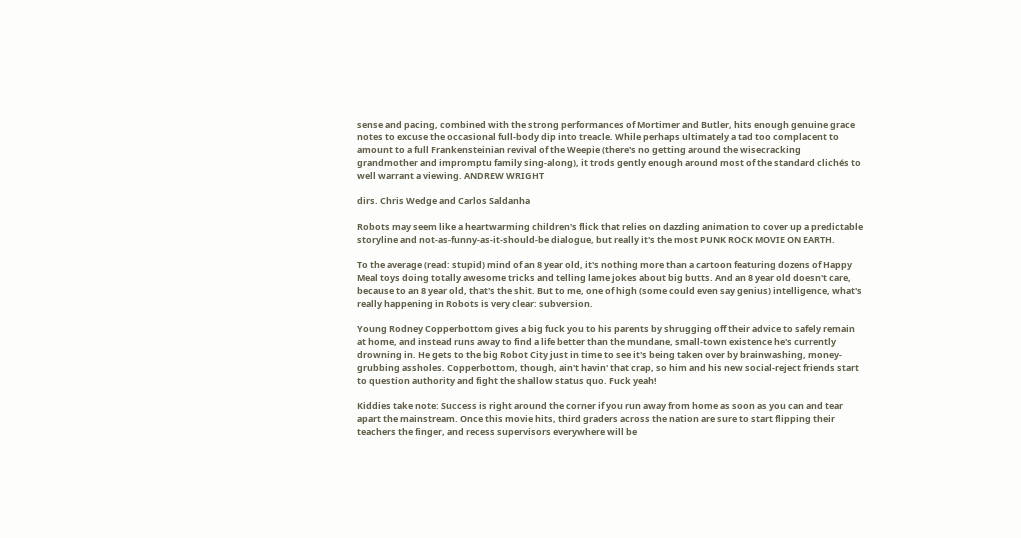sense and pacing, combined with the strong performances of Mortimer and Butler, hits enough genuine grace notes to excuse the occasional full-body dip into treacle. While perhaps ultimately a tad too complacent to amount to a full Frankensteinian revival of the Weepie (there's no getting around the wisecracking grandmother and impromptu family sing-along), it trods gently enough around most of the standard clichés to well warrant a viewing. ANDREW WRIGHT

dirs. Chris Wedge and Carlos Saldanha

Robots may seem like a heartwarming children's flick that relies on dazzling animation to cover up a predictable storyline and not-as-funny-as-it-should-be dialogue, but really it's the most PUNK ROCK MOVIE ON EARTH.

To the average (read: stupid) mind of an 8 year old, it's nothing more than a cartoon featuring dozens of Happy Meal toys doing totally awesome tricks and telling lame jokes about big butts. And an 8 year old doesn't care, because to an 8 year old, that's the shit. But to me, one of high (some could even say genius) intelligence, what's really happening in Robots is very clear: subversion.

Young Rodney Copperbottom gives a big fuck you to his parents by shrugging off their advice to safely remain at home, and instead runs away to find a life better than the mundane, small-town existence he's currently drowning in. He gets to the big Robot City just in time to see it's being taken over by brainwashing, money-grubbing assholes. Copperbottom, though, ain't havin' that crap, so him and his new social-reject friends start to question authority and fight the shallow status quo. Fuck yeah!

Kiddies take note: Success is right around the corner if you run away from home as soon as you can and tear apart the mainstream. Once this movie hits, third graders across the nation are sure to start flipping their teachers the finger, and recess supervisors everywhere will be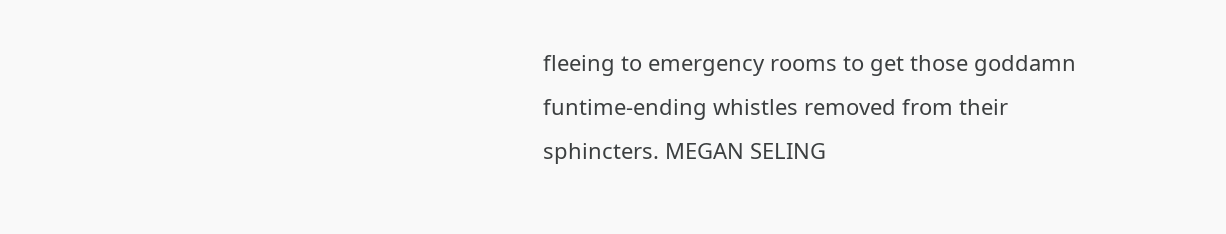fleeing to emergency rooms to get those goddamn funtime-ending whistles removed from their sphincters. MEGAN SELING